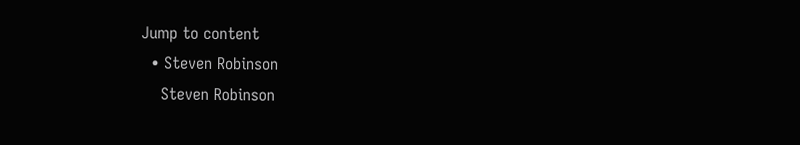Jump to content
  • Steven Robinson
    Steven Robinson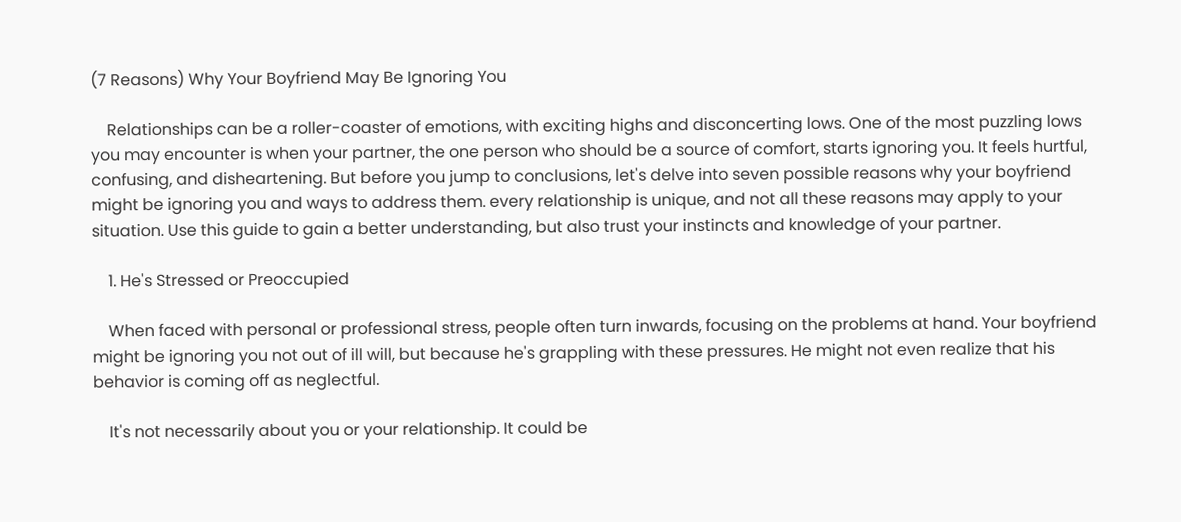(7 Reasons) Why Your Boyfriend May Be Ignoring You

    Relationships can be a roller-coaster of emotions, with exciting highs and disconcerting lows. One of the most puzzling lows you may encounter is when your partner, the one person who should be a source of comfort, starts ignoring you. It feels hurtful, confusing, and disheartening. But before you jump to conclusions, let's delve into seven possible reasons why your boyfriend might be ignoring you and ways to address them. every relationship is unique, and not all these reasons may apply to your situation. Use this guide to gain a better understanding, but also trust your instincts and knowledge of your partner.

    1. He's Stressed or Preoccupied

    When faced with personal or professional stress, people often turn inwards, focusing on the problems at hand. Your boyfriend might be ignoring you not out of ill will, but because he's grappling with these pressures. He might not even realize that his behavior is coming off as neglectful.

    It's not necessarily about you or your relationship. It could be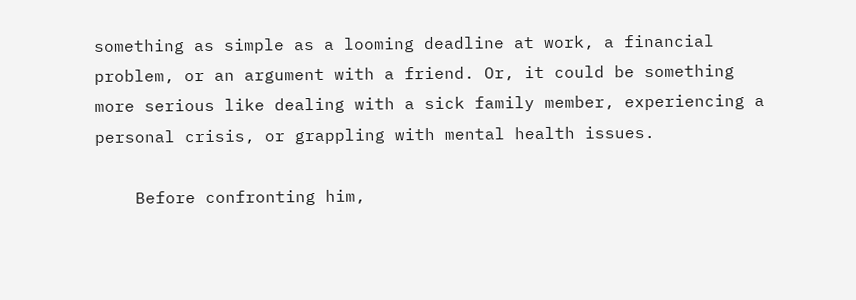something as simple as a looming deadline at work, a financial problem, or an argument with a friend. Or, it could be something more serious like dealing with a sick family member, experiencing a personal crisis, or grappling with mental health issues.

    Before confronting him,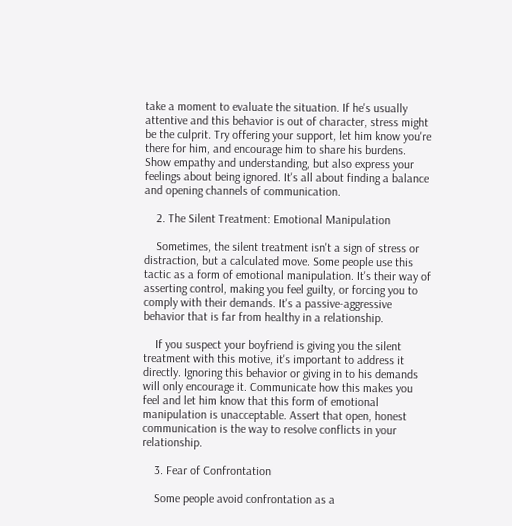take a moment to evaluate the situation. If he's usually attentive and this behavior is out of character, stress might be the culprit. Try offering your support, let him know you're there for him, and encourage him to share his burdens. Show empathy and understanding, but also express your feelings about being ignored. It's all about finding a balance and opening channels of communication.

    2. The Silent Treatment: Emotional Manipulation

    Sometimes, the silent treatment isn't a sign of stress or distraction, but a calculated move. Some people use this tactic as a form of emotional manipulation. It's their way of asserting control, making you feel guilty, or forcing you to comply with their demands. It's a passive-aggressive behavior that is far from healthy in a relationship.

    If you suspect your boyfriend is giving you the silent treatment with this motive, it's important to address it directly. Ignoring this behavior or giving in to his demands will only encourage it. Communicate how this makes you feel and let him know that this form of emotional manipulation is unacceptable. Assert that open, honest communication is the way to resolve conflicts in your relationship.

    3. Fear of Confrontation

    Some people avoid confrontation as a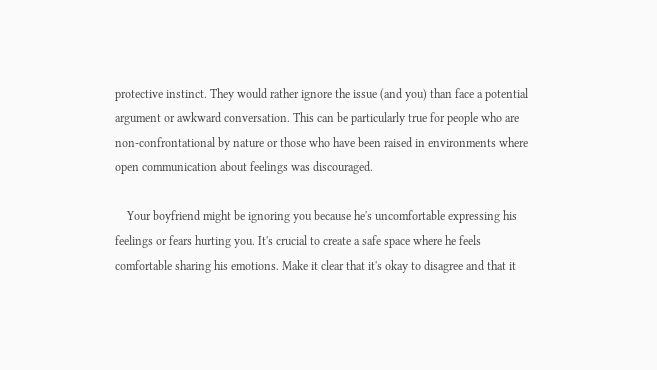protective instinct. They would rather ignore the issue (and you) than face a potential argument or awkward conversation. This can be particularly true for people who are non-confrontational by nature or those who have been raised in environments where open communication about feelings was discouraged.

    Your boyfriend might be ignoring you because he's uncomfortable expressing his feelings or fears hurting you. It's crucial to create a safe space where he feels comfortable sharing his emotions. Make it clear that it's okay to disagree and that it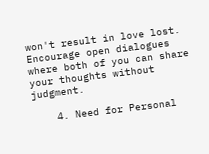won't result in love lost. Encourage open dialogues where both of you can share your thoughts without judgment.

    4. Need for Personal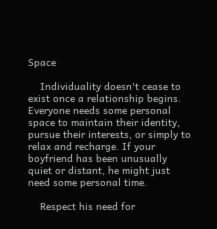Space

    Individuality doesn't cease to exist once a relationship begins. Everyone needs some personal space to maintain their identity, pursue their interests, or simply to relax and recharge. If your boyfriend has been unusually quiet or distant, he might just need some personal time.

    Respect his need for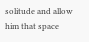solitude and allow him that space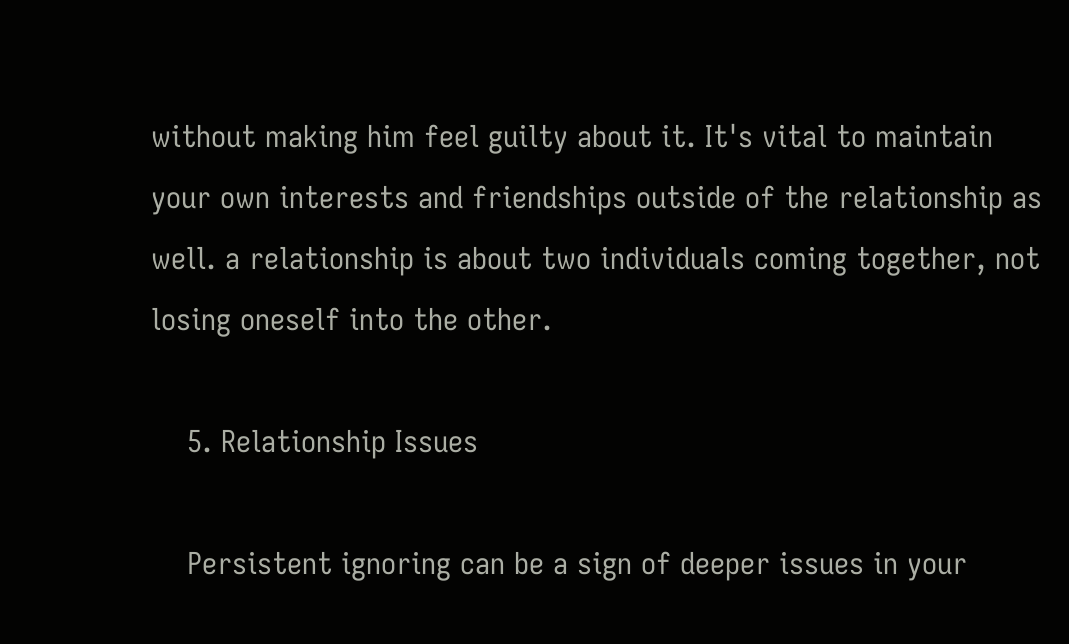without making him feel guilty about it. It's vital to maintain your own interests and friendships outside of the relationship as well. a relationship is about two individuals coming together, not losing oneself into the other.

    5. Relationship Issues

    Persistent ignoring can be a sign of deeper issues in your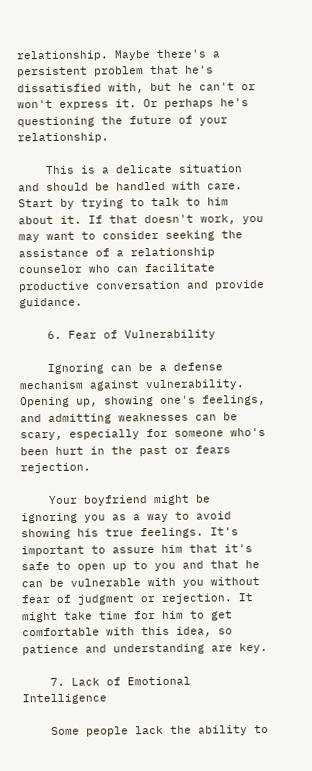relationship. Maybe there's a persistent problem that he's dissatisfied with, but he can't or won't express it. Or perhaps he's questioning the future of your relationship.

    This is a delicate situation and should be handled with care. Start by trying to talk to him about it. If that doesn't work, you may want to consider seeking the assistance of a relationship counselor who can facilitate productive conversation and provide guidance.

    6. Fear of Vulnerability

    Ignoring can be a defense mechanism against vulnerability. Opening up, showing one's feelings, and admitting weaknesses can be scary, especially for someone who's been hurt in the past or fears rejection.

    Your boyfriend might be ignoring you as a way to avoid showing his true feelings. It's important to assure him that it's safe to open up to you and that he can be vulnerable with you without fear of judgment or rejection. It might take time for him to get comfortable with this idea, so patience and understanding are key.

    7. Lack of Emotional Intelligence

    Some people lack the ability to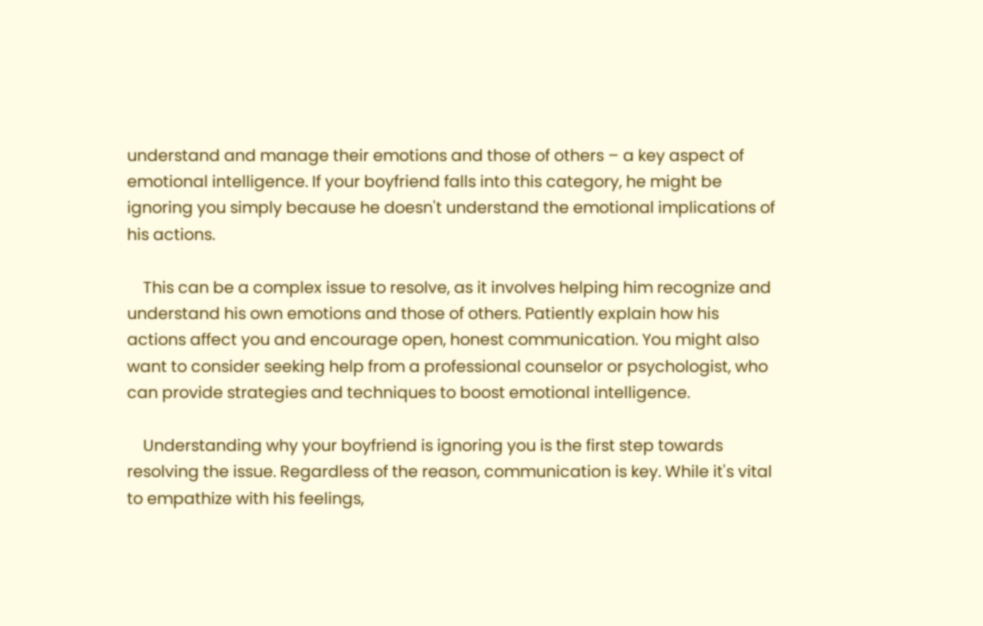understand and manage their emotions and those of others – a key aspect of emotional intelligence. If your boyfriend falls into this category, he might be ignoring you simply because he doesn't understand the emotional implications of his actions.

    This can be a complex issue to resolve, as it involves helping him recognize and understand his own emotions and those of others. Patiently explain how his actions affect you and encourage open, honest communication. You might also want to consider seeking help from a professional counselor or psychologist, who can provide strategies and techniques to boost emotional intelligence.

    Understanding why your boyfriend is ignoring you is the first step towards resolving the issue. Regardless of the reason, communication is key. While it's vital to empathize with his feelings,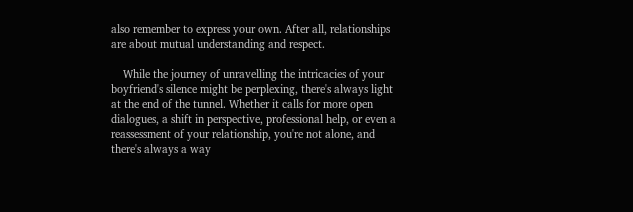also remember to express your own. After all, relationships are about mutual understanding and respect.

    While the journey of unravelling the intricacies of your boyfriend's silence might be perplexing, there's always light at the end of the tunnel. Whether it calls for more open dialogues, a shift in perspective, professional help, or even a reassessment of your relationship, you're not alone, and there's always a way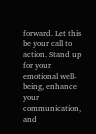forward. Let this be your call to action. Stand up for your emotional well-being, enhance your communication, and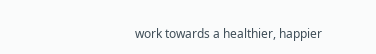work towards a healthier, happier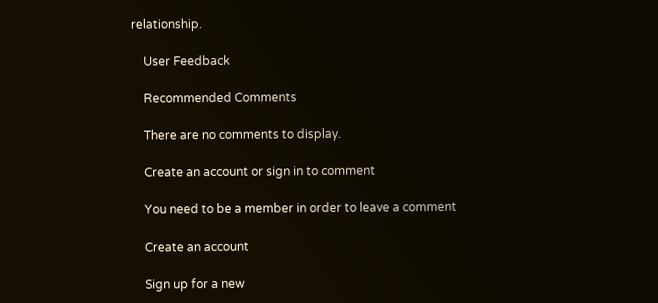relationship.

    User Feedback

    Recommended Comments

    There are no comments to display.

    Create an account or sign in to comment

    You need to be a member in order to leave a comment

    Create an account

    Sign up for a new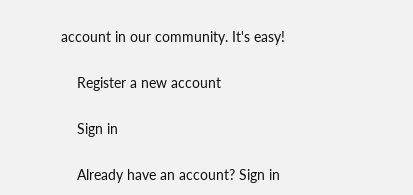account in our community. It's easy!

    Register a new account

    Sign in

    Already have an account? Sign in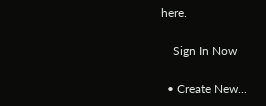here.

    Sign In Now

  • Create New...